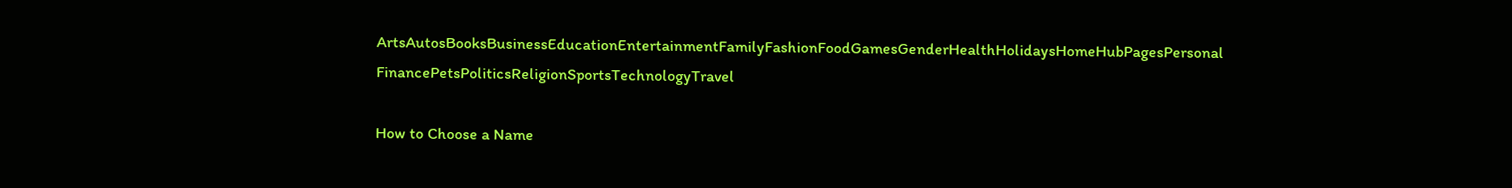ArtsAutosBooksBusinessEducationEntertainmentFamilyFashionFoodGamesGenderHealthHolidaysHomeHubPagesPersonal FinancePetsPoliticsReligionSportsTechnologyTravel

How to Choose a Name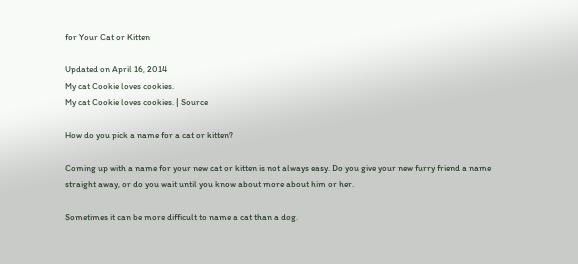for Your Cat or Kitten

Updated on April 16, 2014
My cat Cookie loves cookies.
My cat Cookie loves cookies. | Source

How do you pick a name for a cat or kitten?

Coming up with a name for your new cat or kitten is not always easy. Do you give your new furry friend a name straight away, or do you wait until you know about more about him or her.

Sometimes it can be more difficult to name a cat than a dog.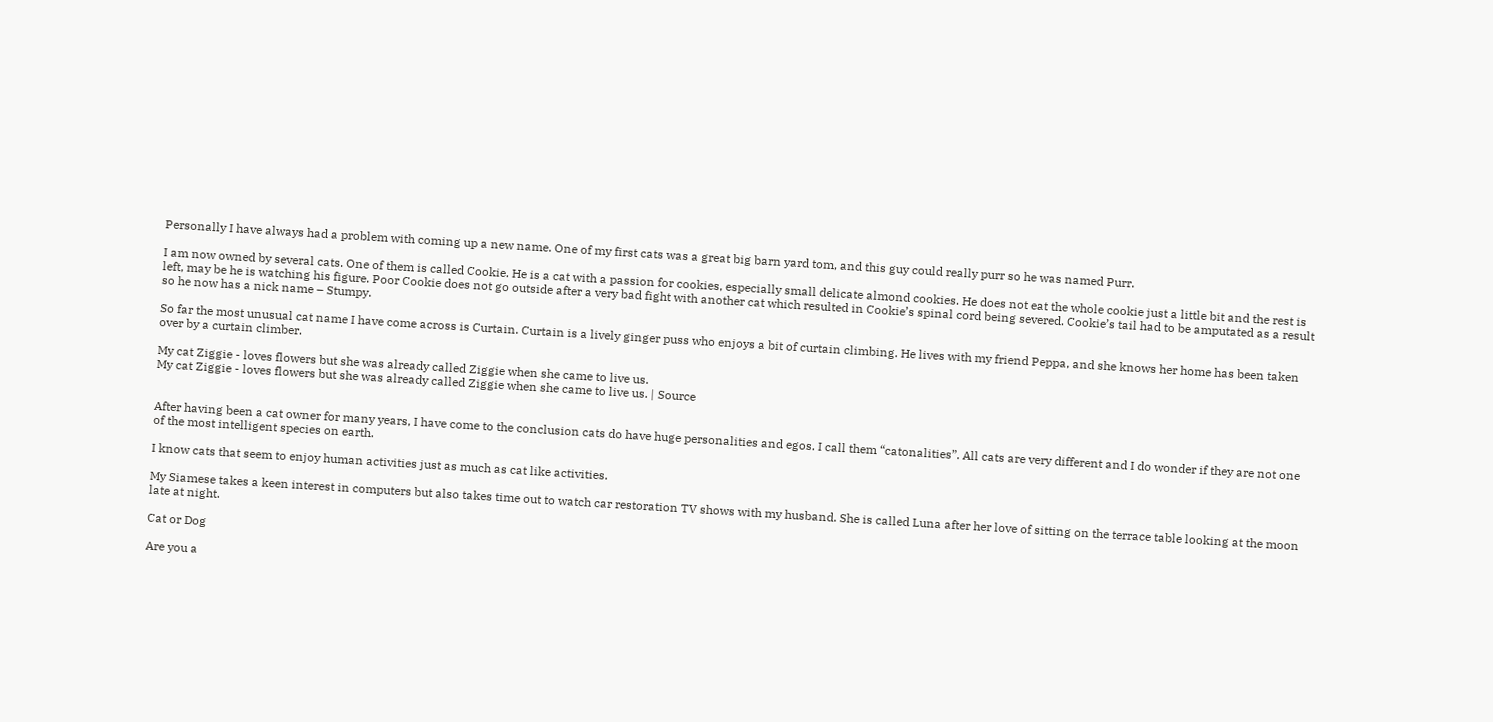Personally I have always had a problem with coming up a new name. One of my first cats was a great big barn yard tom, and this guy could really purr so he was named Purr.

I am now owned by several cats. One of them is called Cookie. He is a cat with a passion for cookies, especially small delicate almond cookies. He does not eat the whole cookie just a little bit and the rest is left, may be he is watching his figure. Poor Cookie does not go outside after a very bad fight with another cat which resulted in Cookie’s spinal cord being severed. Cookie’s tail had to be amputated as a result so he now has a nick name – Stumpy.

So far the most unusual cat name I have come across is Curtain. Curtain is a lively ginger puss who enjoys a bit of curtain climbing. He lives with my friend Peppa, and she knows her home has been taken over by a curtain climber.

My cat Ziggie - loves flowers but she was already called Ziggie when she came to live us.
My cat Ziggie - loves flowers but she was already called Ziggie when she came to live us. | Source


After having been a cat owner for many years, I have come to the conclusion cats do have huge personalities and egos. I call them “catonalities”. All cats are very different and I do wonder if they are not one of the most intelligent species on earth.

I know cats that seem to enjoy human activities just as much as cat like activities.

My Siamese takes a keen interest in computers but also takes time out to watch car restoration TV shows with my husband. She is called Luna after her love of sitting on the terrace table looking at the moon late at night.

Cat or Dog

Are you a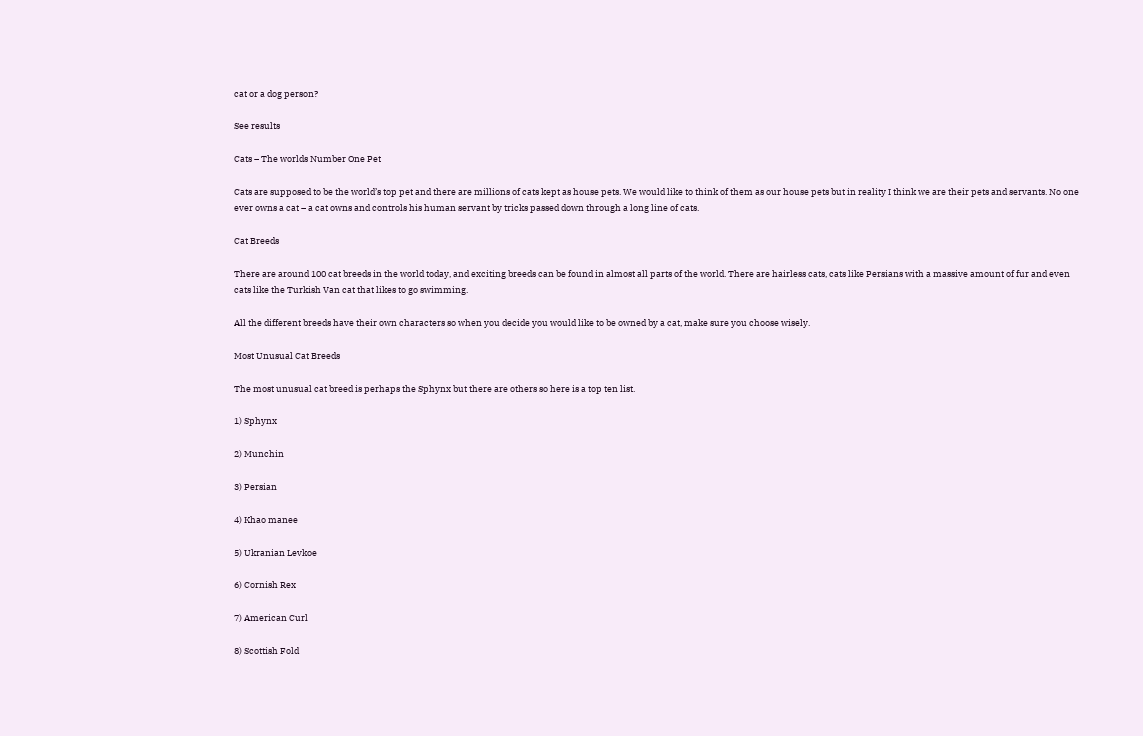cat or a dog person?

See results

Cats – The worlds Number One Pet

Cats are supposed to be the world’s top pet and there are millions of cats kept as house pets. We would like to think of them as our house pets but in reality I think we are their pets and servants. No one ever owns a cat – a cat owns and controls his human servant by tricks passed down through a long line of cats.

Cat Breeds

There are around 100 cat breeds in the world today, and exciting breeds can be found in almost all parts of the world. There are hairless cats, cats like Persians with a massive amount of fur and even cats like the Turkish Van cat that likes to go swimming.

All the different breeds have their own characters so when you decide you would like to be owned by a cat, make sure you choose wisely.

Most Unusual Cat Breeds

The most unusual cat breed is perhaps the Sphynx but there are others so here is a top ten list.

1) Sphynx

2) Munchin

3) Persian

4) Khao manee

5) Ukranian Levkoe

6) Cornish Rex

7) American Curl

8) Scottish Fold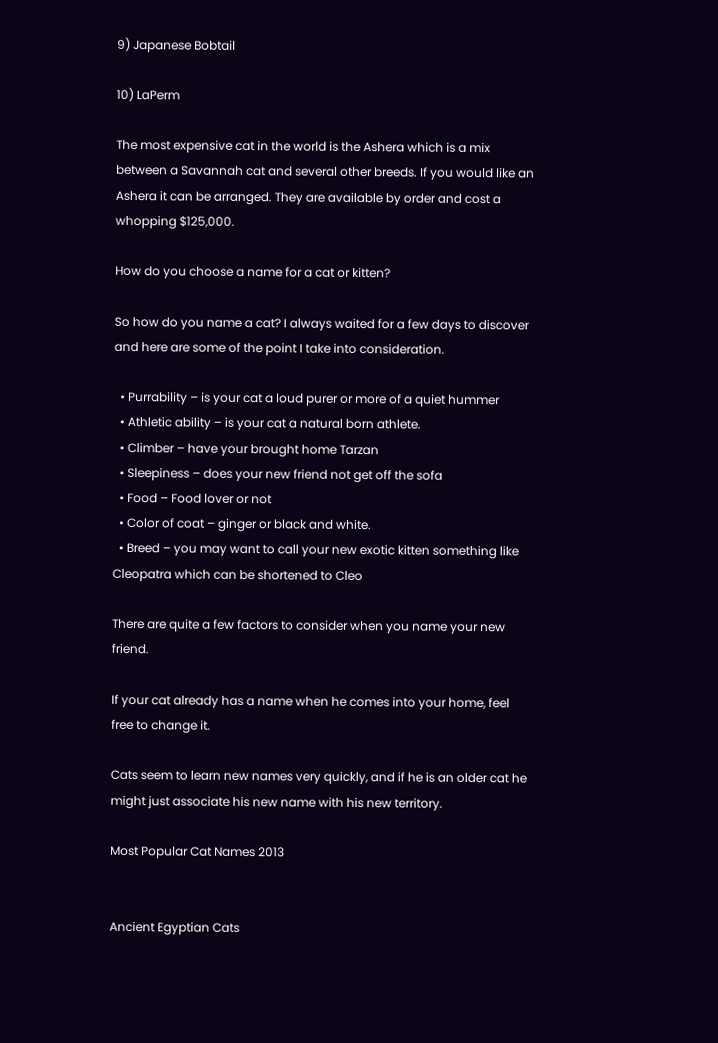9) Japanese Bobtail

10) LaPerm

The most expensive cat in the world is the Ashera which is a mix between a Savannah cat and several other breeds. If you would like an Ashera it can be arranged. They are available by order and cost a whopping $125,000.

How do you choose a name for a cat or kitten?

So how do you name a cat? I always waited for a few days to discover and here are some of the point I take into consideration.

  • Purrability – is your cat a loud purer or more of a quiet hummer
  • Athletic ability – is your cat a natural born athlete.
  • Climber – have your brought home Tarzan
  • Sleepiness – does your new friend not get off the sofa
  • Food – Food lover or not
  • Color of coat – ginger or black and white.
  • Breed – you may want to call your new exotic kitten something like Cleopatra which can be shortened to Cleo

There are quite a few factors to consider when you name your new friend.

If your cat already has a name when he comes into your home, feel free to change it.

Cats seem to learn new names very quickly, and if he is an older cat he might just associate his new name with his new territory.

Most Popular Cat Names 2013


Ancient Egyptian Cats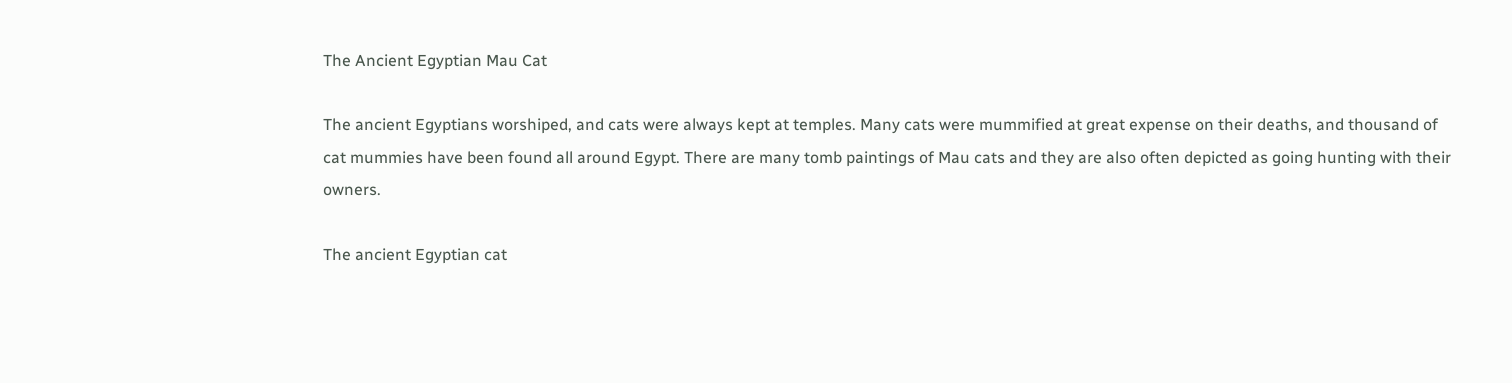The Ancient Egyptian Mau Cat

The ancient Egyptians worshiped, and cats were always kept at temples. Many cats were mummified at great expense on their deaths, and thousand of cat mummies have been found all around Egypt. There are many tomb paintings of Mau cats and they are also often depicted as going hunting with their owners.

The ancient Egyptian cat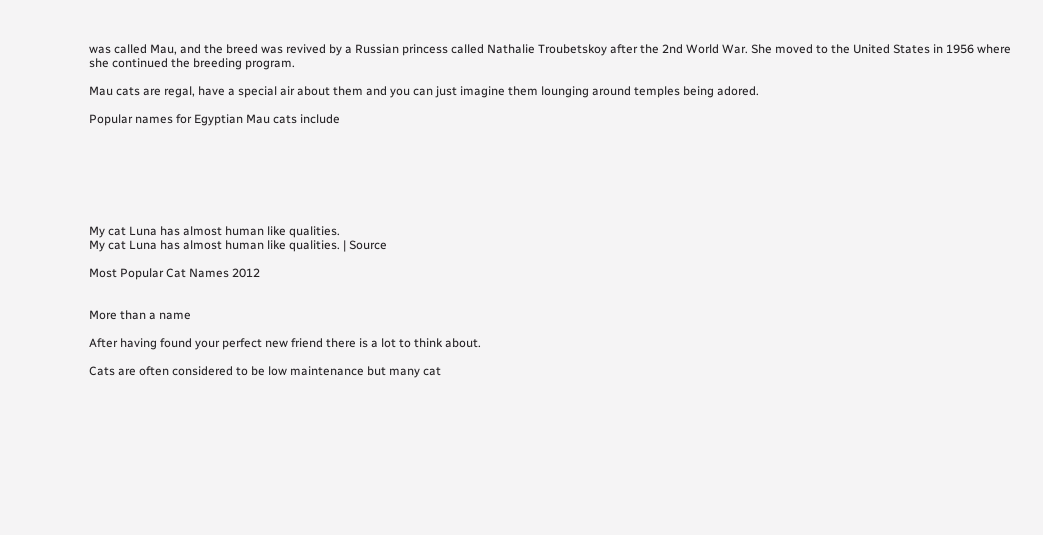was called Mau, and the breed was revived by a Russian princess called Nathalie Troubetskoy after the 2nd World War. She moved to the United States in 1956 where she continued the breeding program.

Mau cats are regal, have a special air about them and you can just imagine them lounging around temples being adored.

Popular names for Egyptian Mau cats include







My cat Luna has almost human like qualities.
My cat Luna has almost human like qualities. | Source

Most Popular Cat Names 2012


More than a name

After having found your perfect new friend there is a lot to think about.

Cats are often considered to be low maintenance but many cat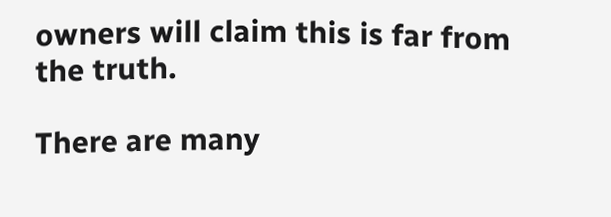owners will claim this is far from the truth.

There are many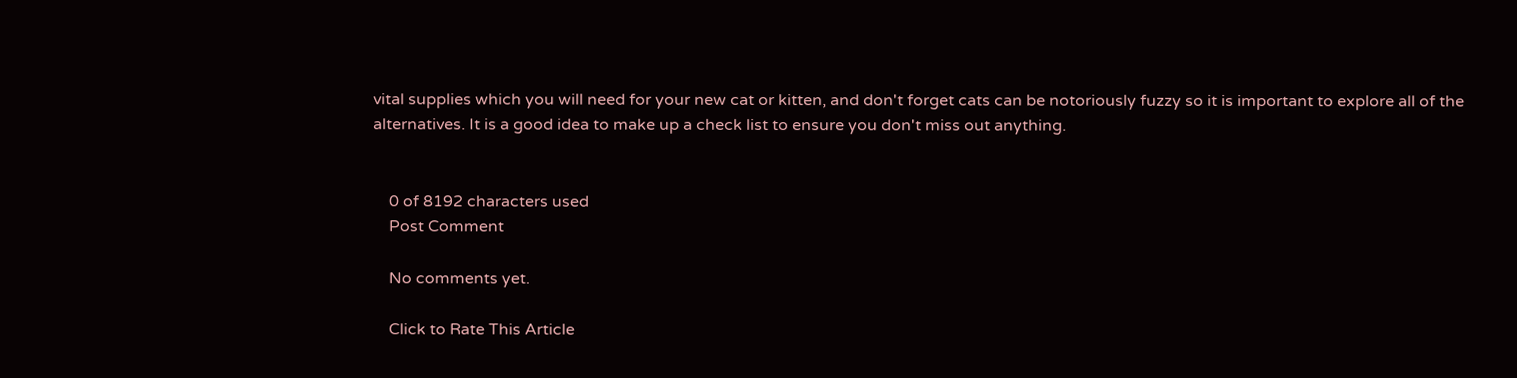vital supplies which you will need for your new cat or kitten, and don't forget cats can be notoriously fuzzy so it is important to explore all of the alternatives. It is a good idea to make up a check list to ensure you don't miss out anything.


    0 of 8192 characters used
    Post Comment

    No comments yet.

    Click to Rate This Article